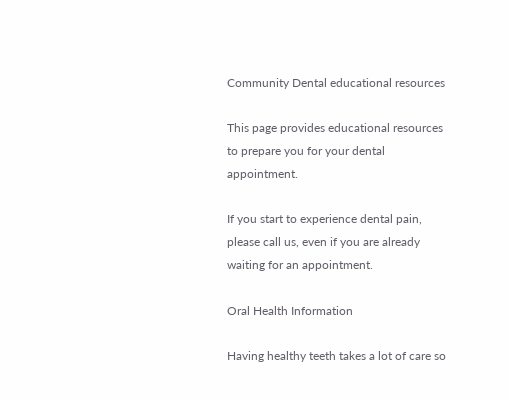Community Dental educational resources

This page provides educational resources to prepare you for your dental appointment.

If you start to experience dental pain, please call us, even if you are already waiting for an appointment.

Oral Health Information

Having healthy teeth takes a lot of care so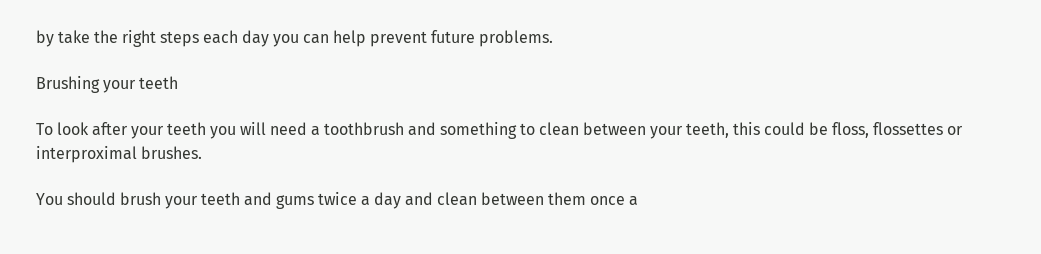by take the right steps each day you can help prevent future problems.

Brushing your teeth

To look after your teeth you will need a toothbrush and something to clean between your teeth, this could be floss, flossettes or interproximal brushes.

You should brush your teeth and gums twice a day and clean between them once a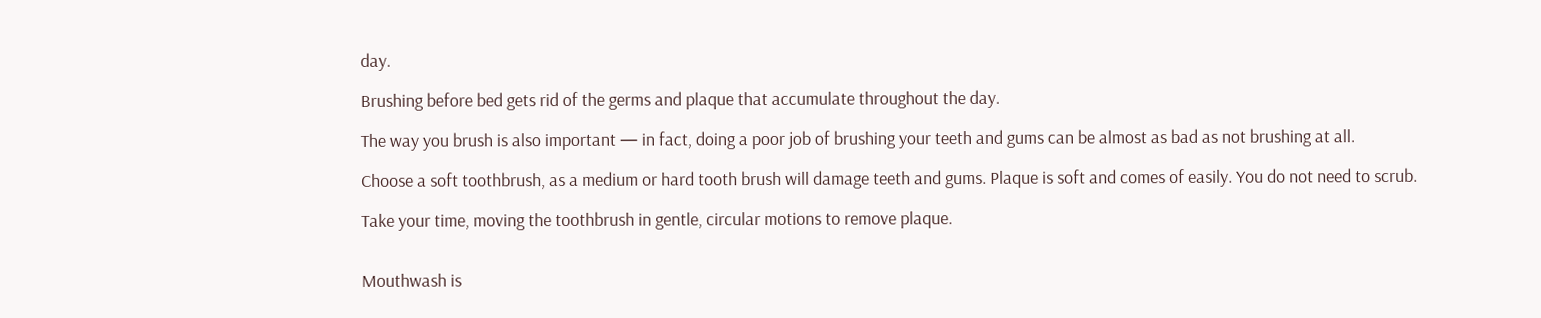day.

Brushing before bed gets rid of the germs and plaque that accumulate throughout the day.

The way you brush is also important — in fact, doing a poor job of brushing your teeth and gums can be almost as bad as not brushing at all.

Choose a soft toothbrush, as a medium or hard tooth brush will damage teeth and gums. Plaque is soft and comes of easily. You do not need to scrub.

Take your time, moving the toothbrush in gentle, circular motions to remove plaque.


Mouthwash is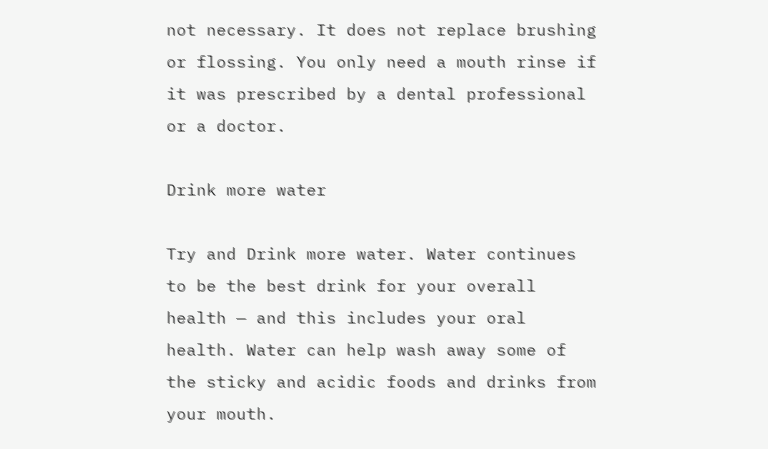not necessary. It does not replace brushing or flossing. You only need a mouth rinse if it was prescribed by a dental professional or a doctor.

Drink more water

Try and Drink more water. Water continues to be the best drink for your overall health — and this includes your oral health. Water can help wash away some of the sticky and acidic foods and drinks from your mouth.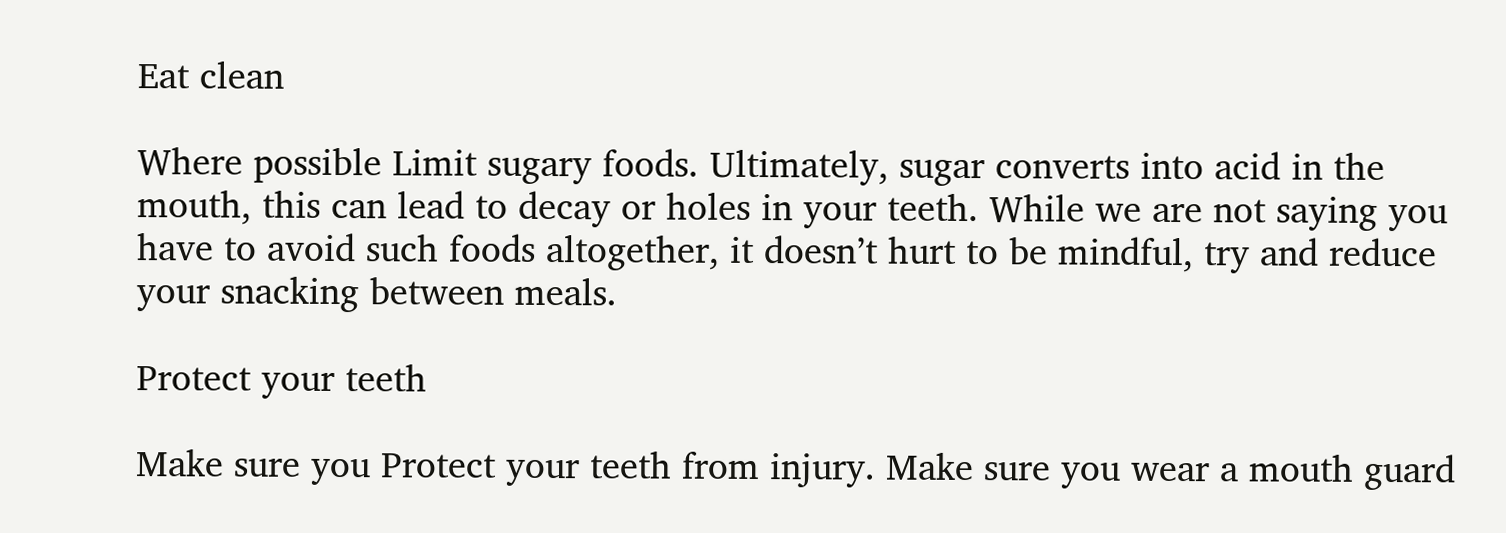Eat clean

Where possible Limit sugary foods. Ultimately, sugar converts into acid in the mouth, this can lead to decay or holes in your teeth. While we are not saying you have to avoid such foods altogether, it doesn’t hurt to be mindful, try and reduce your snacking between meals.

Protect your teeth

Make sure you Protect your teeth from injury. Make sure you wear a mouth guard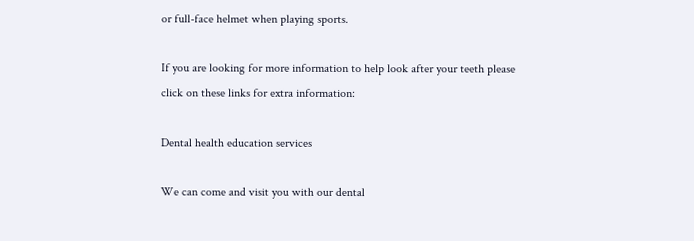or full-face helmet when playing sports.

If you are looking for more information to help look after your teeth please click on these links for extra information:

Dental health education services

We can come and visit you with our dental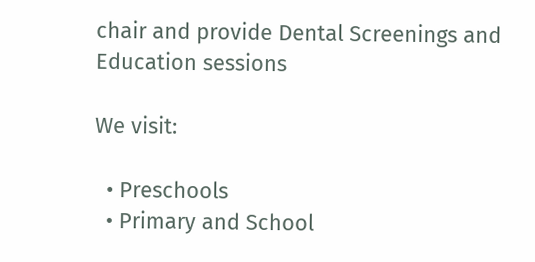chair and provide Dental Screenings and Education sessions

We visit:

  • Preschools
  • Primary and School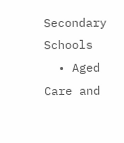Secondary Schools
  • Aged Care and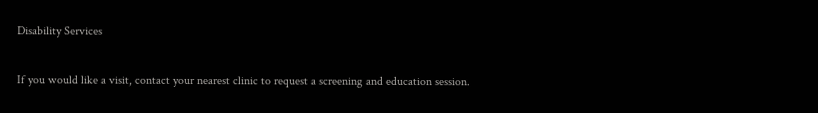Disability Services

If you would like a visit, contact your nearest clinic to request a screening and education session.